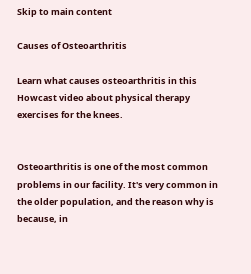Skip to main content

Causes of Osteoarthritis

Learn what causes osteoarthritis in this Howcast video about physical therapy exercises for the knees.


Osteoarthritis is one of the most common problems in our facility. It's very common in the older population, and the reason why is because, in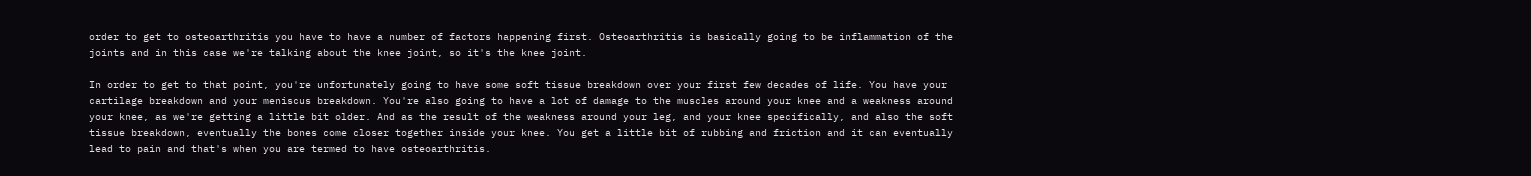order to get to osteoarthritis you have to have a number of factors happening first. Osteoarthritis is basically going to be inflammation of the joints and in this case we're talking about the knee joint, so it's the knee joint.

In order to get to that point, you're unfortunately going to have some soft tissue breakdown over your first few decades of life. You have your cartilage breakdown and your meniscus breakdown. You're also going to have a lot of damage to the muscles around your knee and a weakness around your knee, as we're getting a little bit older. And as the result of the weakness around your leg, and your knee specifically, and also the soft tissue breakdown, eventually the bones come closer together inside your knee. You get a little bit of rubbing and friction and it can eventually lead to pain and that's when you are termed to have osteoarthritis.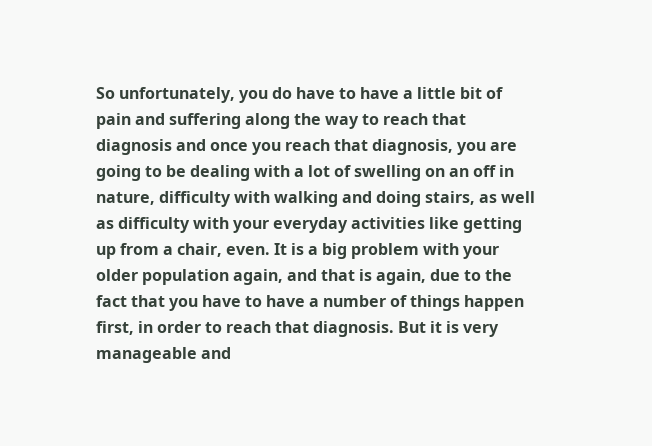So unfortunately, you do have to have a little bit of pain and suffering along the way to reach that diagnosis and once you reach that diagnosis, you are going to be dealing with a lot of swelling on an off in nature, difficulty with walking and doing stairs, as well as difficulty with your everyday activities like getting up from a chair, even. It is a big problem with your older population again, and that is again, due to the fact that you have to have a number of things happen first, in order to reach that diagnosis. But it is very manageable and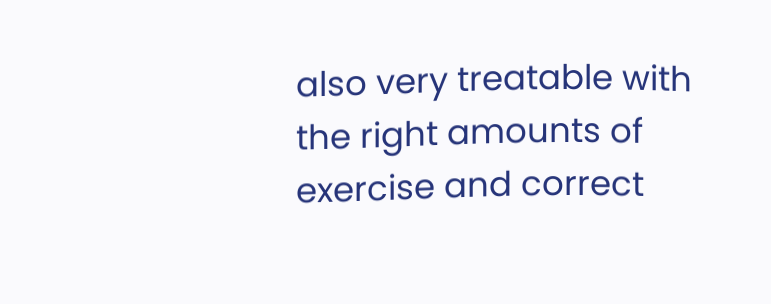also very treatable with the right amounts of exercise and correct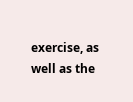exercise, as well as the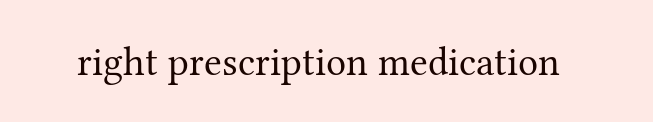right prescription medication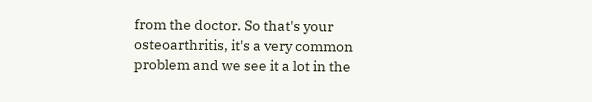from the doctor. So that's your osteoarthritis, it's a very common problem and we see it a lot in the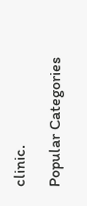clinic.

Popular Categories